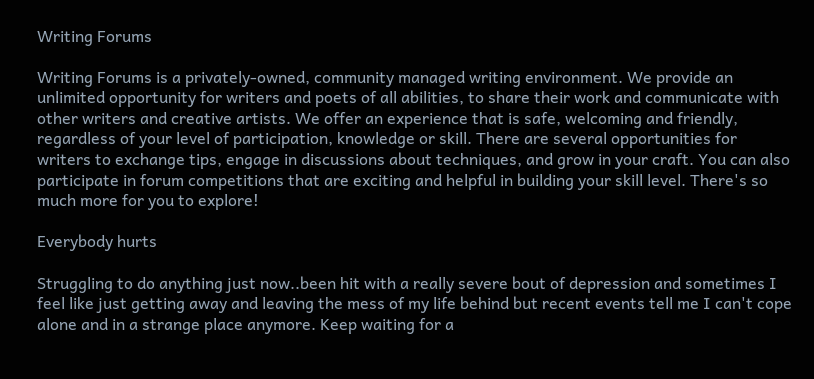Writing Forums

Writing Forums is a privately-owned, community managed writing environment. We provide an unlimited opportunity for writers and poets of all abilities, to share their work and communicate with other writers and creative artists. We offer an experience that is safe, welcoming and friendly, regardless of your level of participation, knowledge or skill. There are several opportunities for writers to exchange tips, engage in discussions about techniques, and grow in your craft. You can also participate in forum competitions that are exciting and helpful in building your skill level. There's so much more for you to explore!

Everybody hurts

Struggling to do anything just now..been hit with a really severe bout of depression and sometimes I feel like just getting away and leaving the mess of my life behind but recent events tell me I can't cope alone and in a strange place anymore. Keep waiting for a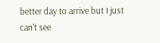better day to arrive but I just can't see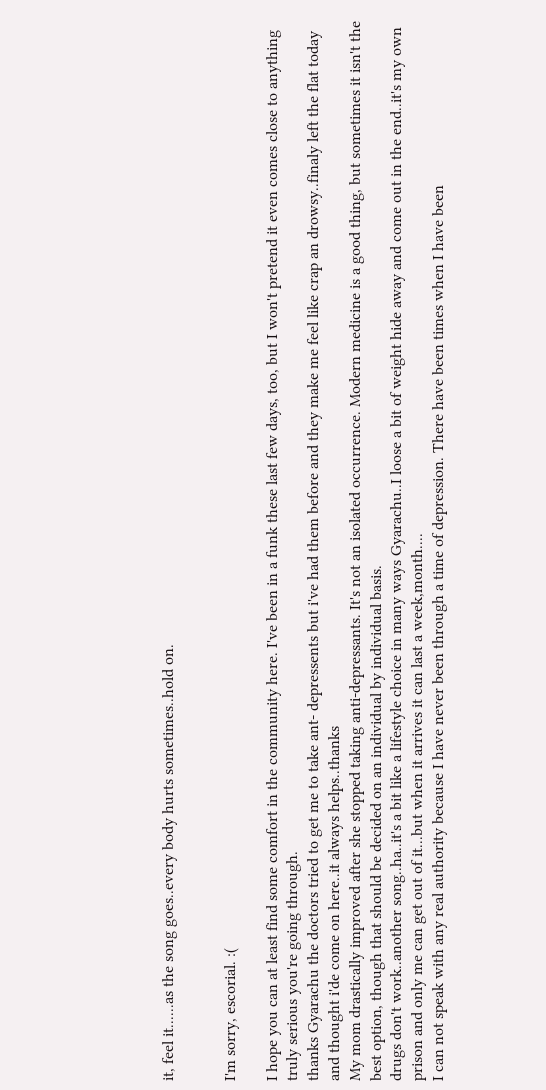it, feel it......as the song goes..every body hurts sometimes..hold on.


I'm sorry, escorial. :(

I hope you can at least find some comfort in the community here. I've been in a funk these last few days, too, but I won't pretend it even comes close to anything truly serious you're going through.
thanks Gyarachu the doctors tried to get me to take ant- depressents but i've had them before and they make me feel like crap an drowsy..finaly left the flat today and thought i'de come on here..it always helps..thanks
My mom drastically improved after she stopped taking anti-depressants. It's not an isolated occurrence. Modern medicine is a good thing, but sometimes it isn't the best option, though that should be decided on an individual by individual basis.
drugs don't work..another song..ha..it's a bit like a lifestyle choice in many ways Gyarachu..I loose a bit of weight hide away and come out in the end..it's my own prison and only me can get out of it...but when it arrives it can last a week,month....
I can not speak with any real authority because I have never been through a time of depression. There have been times when I have been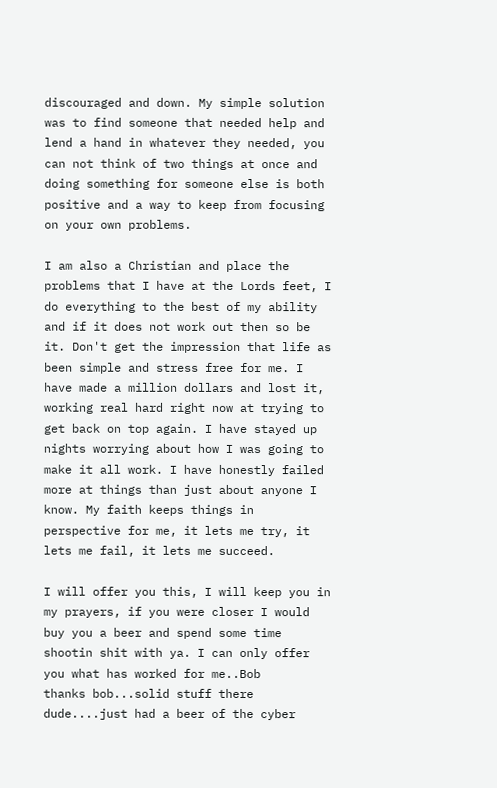discouraged and down. My simple solution was to find someone that needed help and lend a hand in whatever they needed, you can not think of two things at once and doing something for someone else is both positive and a way to keep from focusing on your own problems.

I am also a Christian and place the problems that I have at the Lords feet, I do everything to the best of my ability and if it does not work out then so be it. Don't get the impression that life as been simple and stress free for me. I have made a million dollars and lost it, working real hard right now at trying to get back on top again. I have stayed up nights worrying about how I was going to make it all work. I have honestly failed more at things than just about anyone I know. My faith keeps things in perspective for me, it lets me try, it lets me fail, it lets me succeed.

I will offer you this, I will keep you in my prayers, if you were closer I would buy you a beer and spend some time shootin shit with ya. I can only offer you what has worked for me..Bob
thanks bob...solid stuff there dude....just had a beer of the cyber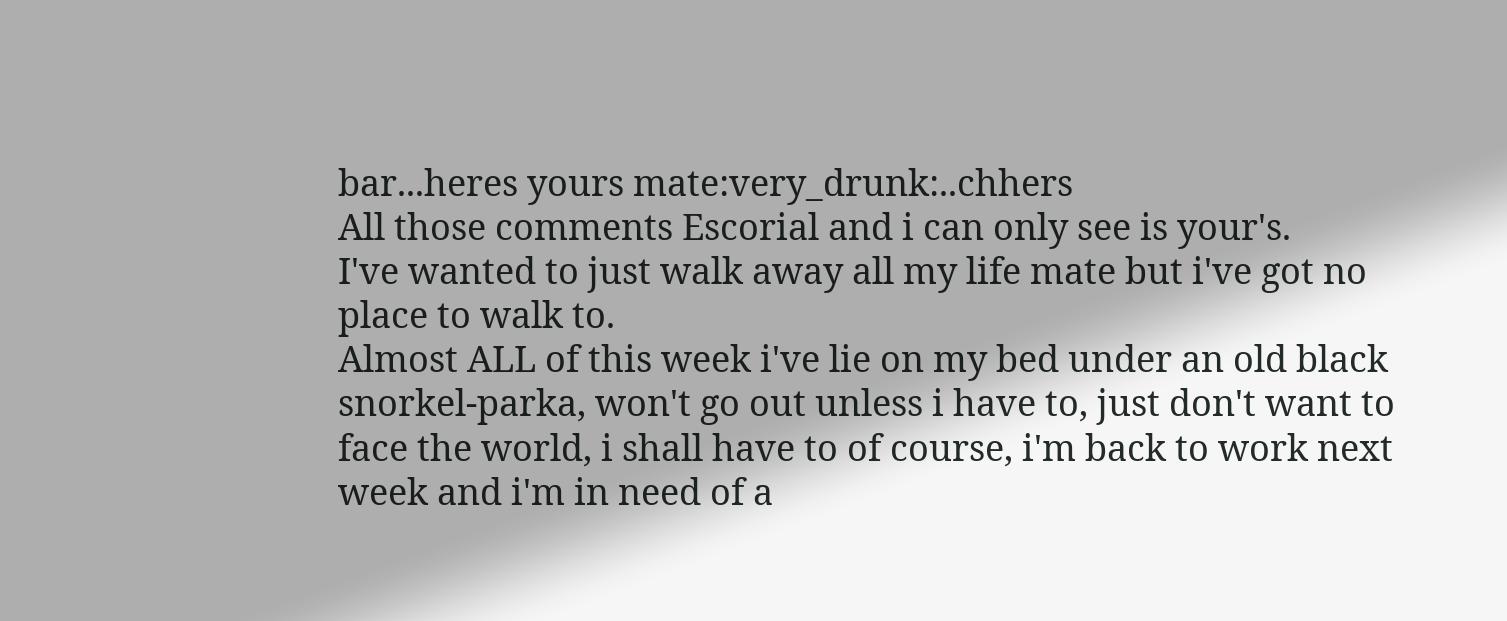bar...heres yours mate:very_drunk:..chhers
All those comments Escorial and i can only see is your's.
I've wanted to just walk away all my life mate but i've got no place to walk to.
Almost ALL of this week i've lie on my bed under an old black snorkel-parka, won't go out unless i have to, just don't want to face the world, i shall have to of course, i'm back to work next week and i'm in need of a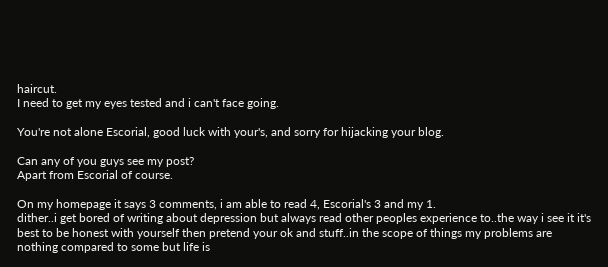haircut.
I need to get my eyes tested and i can't face going.

You're not alone Escorial, good luck with your's, and sorry for hijacking your blog.

Can any of you guys see my post?
Apart from Escorial of course.

On my homepage it says 3 comments, i am able to read 4, Escorial's 3 and my 1.
dither..i get bored of writing about depression but always read other peoples experience to..the way i see it it's best to be honest with yourself then pretend your ok and stuff..in the scope of things my problems are nothing compared to some but life is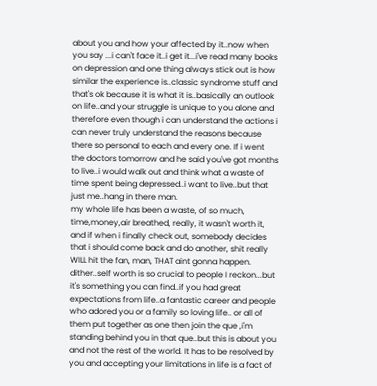about you and how your affected by it..now when you say ...i can't face it..i get it...i've read many books on depression and one thing always stick out is how similar the experience is..classic syndrome stuff and that's ok because it is what it is..basically an outlook on life..and your struggle is unique to you alone and therefore even though i can understand the actions i can never truly understand the reasons because there so personal to each and every one. If i went the doctors tomorrow and he said you've got months to live..i would walk out and think what a waste of time spent being depressed..i want to live..but that just me..hang in there man.
my whole life has been a waste, of so much, time,money,air breathed, really, it wasn't worth it, and if when i finally check out, somebody decides that i should come back and do another, shit really WILL hit the fan, man, THAT aint gonna happen.
dither..self worth is so crucial to people I reckon...but it's something you can find..if you had great expectations from life..a fantastic career and people who adored you or a family so loving life.. or all of them put together as one then join the que ,i'm standing behind you in that que..but this is about you and not the rest of the world. It has to be resolved by you and accepting your limitations in life is a fact of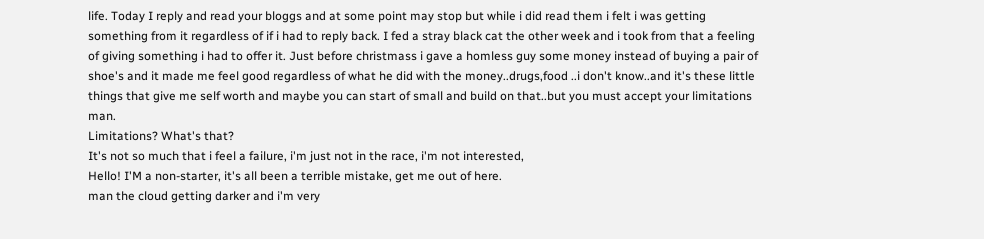life. Today I reply and read your bloggs and at some point may stop but while i did read them i felt i was getting something from it regardless of if i had to reply back. I fed a stray black cat the other week and i took from that a feeling of giving something i had to offer it. Just before christmass i gave a homless guy some money instead of buying a pair of shoe's and it made me feel good regardless of what he did with the money..drugs,food ..i don't know..and it's these little things that give me self worth and maybe you can start of small and build on that..but you must accept your limitations man.
Limitations? What's that?
It's not so much that i feel a failure, i'm just not in the race, i'm not interested,
Hello! I'M a non-starter, it's all been a terrible mistake, get me out of here.
man the cloud getting darker and i'm very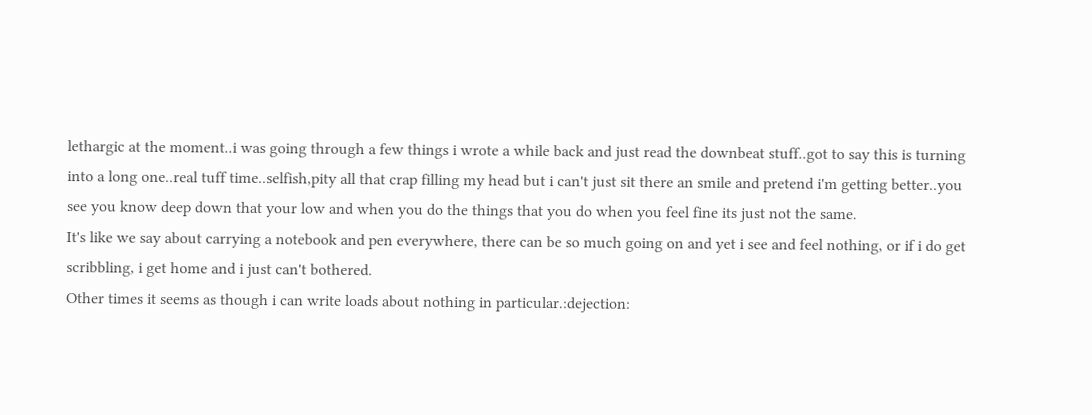lethargic at the moment..i was going through a few things i wrote a while back and just read the downbeat stuff..got to say this is turning into a long one..real tuff time..selfish,pity all that crap filling my head but i can't just sit there an smile and pretend i'm getting better..you see you know deep down that your low and when you do the things that you do when you feel fine its just not the same.
It's like we say about carrying a notebook and pen everywhere, there can be so much going on and yet i see and feel nothing, or if i do get scribbling, i get home and i just can't bothered.
Other times it seems as though i can write loads about nothing in particular.:dejection: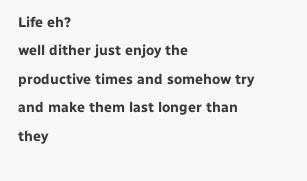Life eh?
well dither just enjoy the productive times and somehow try and make them last longer than they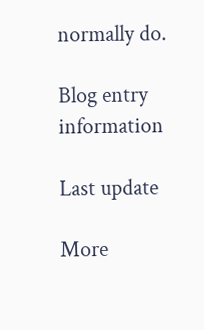normally do.

Blog entry information

Last update

More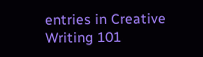entries in Creative Writing 101